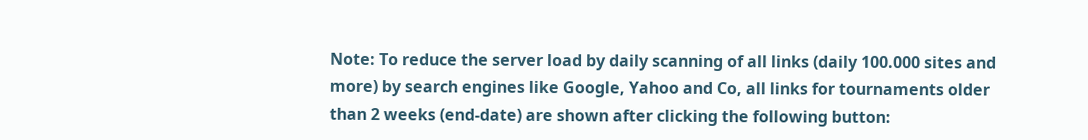Note: To reduce the server load by daily scanning of all links (daily 100.000 sites and more) by search engines like Google, Yahoo and Co, all links for tournaments older than 2 weeks (end-date) are shown after clicking the following button: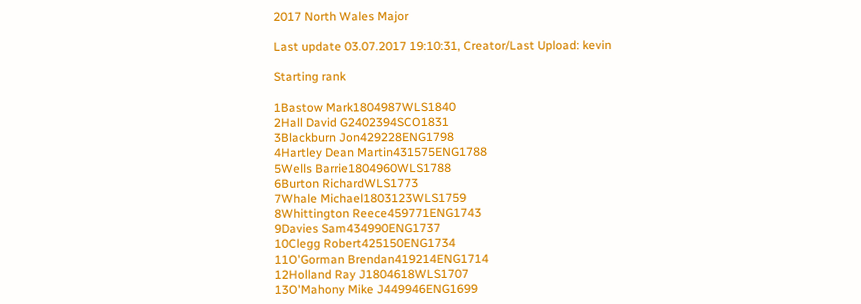2017 North Wales Major

Last update 03.07.2017 19:10:31, Creator/Last Upload: kevin

Starting rank

1Bastow Mark1804987WLS1840
2Hall David G2402394SCO1831
3Blackburn Jon429228ENG1798
4Hartley Dean Martin431575ENG1788
5Wells Barrie1804960WLS1788
6Burton RichardWLS1773
7Whale Michael1803123WLS1759
8Whittington Reece459771ENG1743
9Davies Sam434990ENG1737
10Clegg Robert425150ENG1734
11O'Gorman Brendan419214ENG1714
12Holland Ray J1804618WLS1707
13O'Mahony Mike J449946ENG1699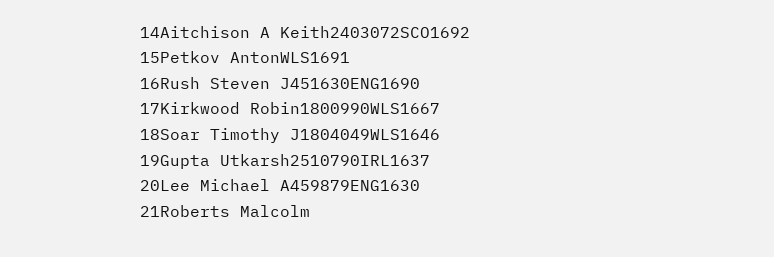14Aitchison A Keith2403072SCO1692
15Petkov AntonWLS1691
16Rush Steven J451630ENG1690
17Kirkwood Robin1800990WLS1667
18Soar Timothy J1804049WLS1646
19Gupta Utkarsh2510790IRL1637
20Lee Michael A459879ENG1630
21Roberts Malcolm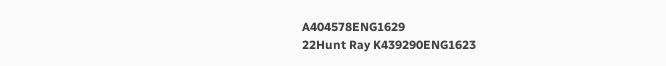A404578ENG1629
22Hunt Ray K439290ENG1623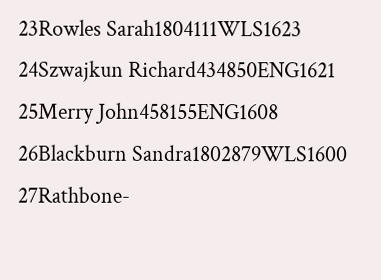23Rowles Sarah1804111WLS1623
24Szwajkun Richard434850ENG1621
25Merry John458155ENG1608
26Blackburn Sandra1802879WLS1600
27Rathbone-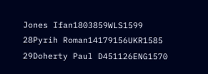Jones Ifan1803859WLS1599
28Pyrih Roman14179156UKR1585
29Doherty Paul D451126ENG1570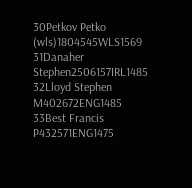30Petkov Petko (wls)1804545WLS1569
31Danaher Stephen2506157IRL1485
32Lloyd Stephen M402672ENG1485
33Best Francis P432571ENG1475